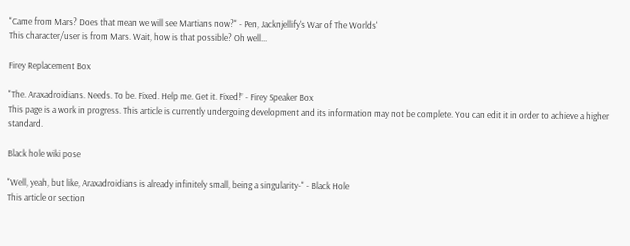"Came from Mars? Does that mean we will see Martians now?" - Pen, Jacknjellify's War of The Worlds'
This character/user is from Mars. Wait, how is that possible? Oh well...

Firey Replacement Box

"The. Araxadroidians. Needs. To be. Fixed. Help me. Get it. Fixed!” - Firey Speaker Box
This page is a work in progress. This article is currently undergoing development and its information may not be complete. You can edit it in order to achieve a higher standard.

Black hole wiki pose

"Well, yeah, but like, Araxadroidians is already infinitely small, being a singularity-" - Black Hole
This article or section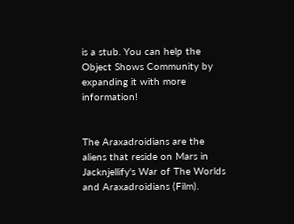is a stub. You can help the Object Shows Community by expanding it with more information!


The Araxadroidians are the aliens that reside on Mars in Jacknjellify's War of The Worlds and Araxadroidians (Film).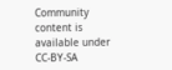Community content is available under CC-BY-SA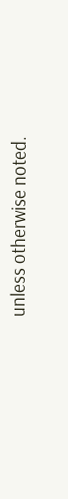unless otherwise noted.